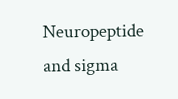Neuropeptide and sigma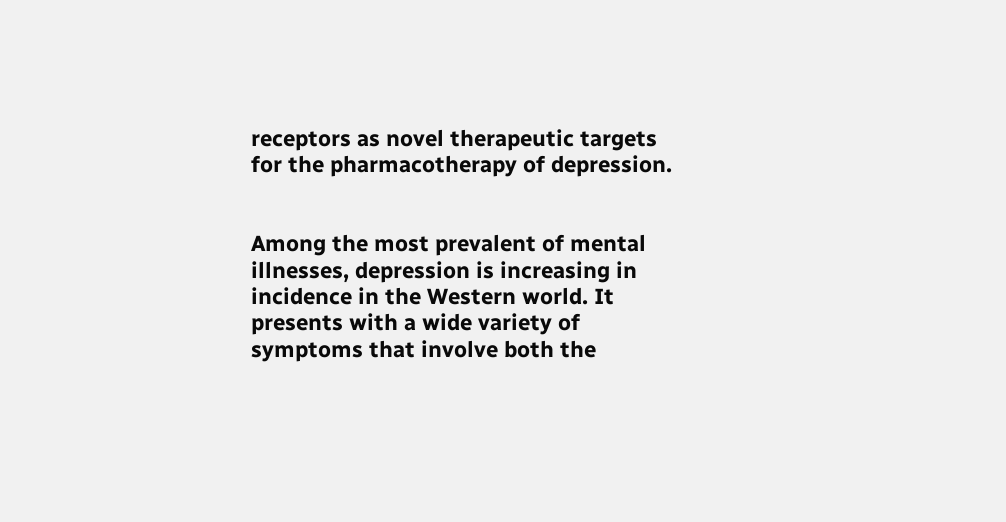receptors as novel therapeutic targets for the pharmacotherapy of depression.


Among the most prevalent of mental illnesses, depression is increasing in incidence in the Western world. It presents with a wide variety of symptoms that involve both the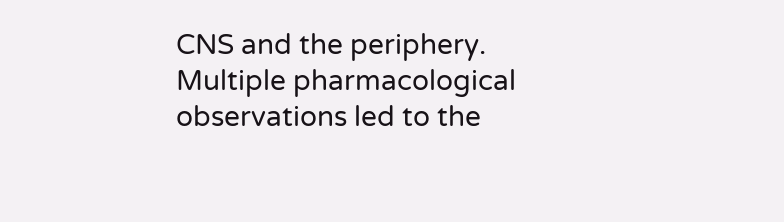CNS and the periphery. Multiple pharmacological observations led to the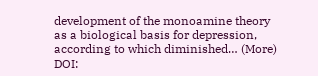development of the monoamine theory as a biological basis for depression, according to which diminished… (More)
DOI: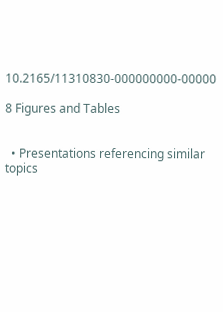10.2165/11310830-000000000-00000

8 Figures and Tables


  • Presentations referencing similar topics